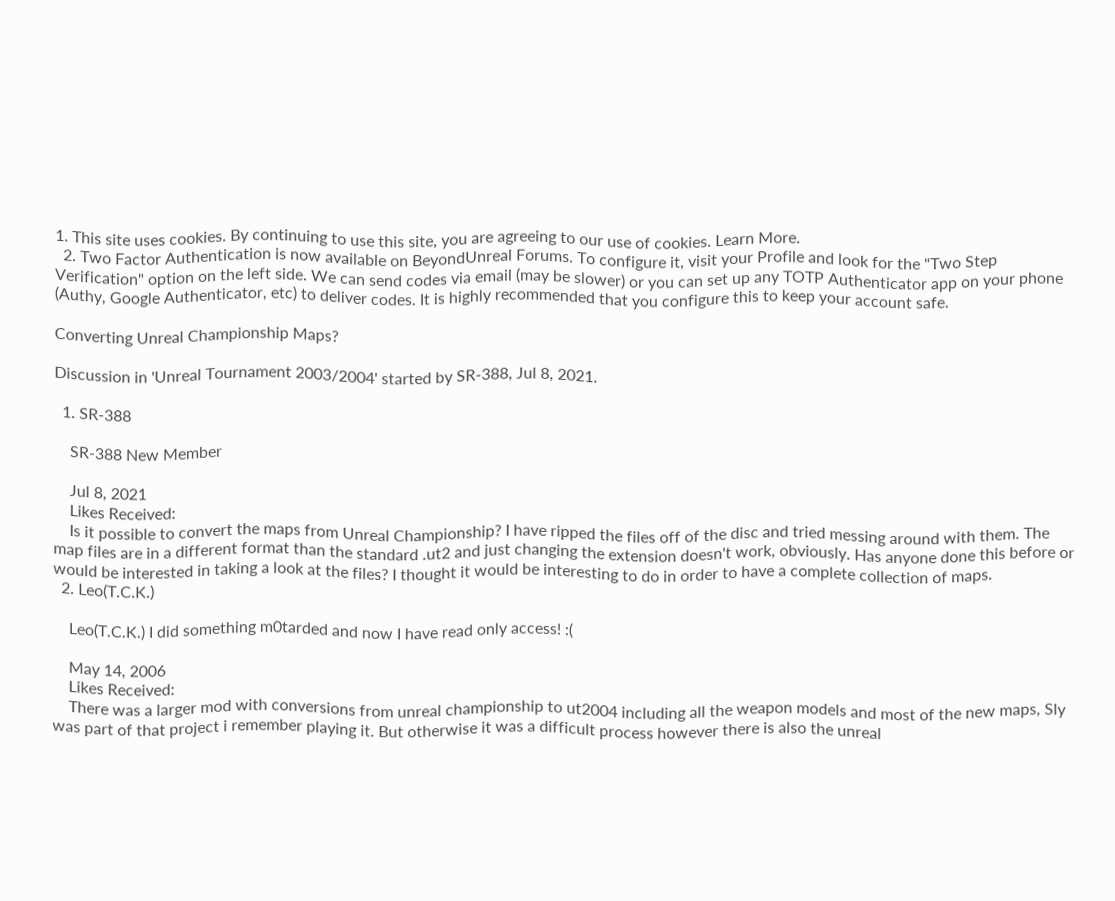1. This site uses cookies. By continuing to use this site, you are agreeing to our use of cookies. Learn More.
  2. Two Factor Authentication is now available on BeyondUnreal Forums. To configure it, visit your Profile and look for the "Two Step Verification" option on the left side. We can send codes via email (may be slower) or you can set up any TOTP Authenticator app on your phone (Authy, Google Authenticator, etc) to deliver codes. It is highly recommended that you configure this to keep your account safe.

Converting Unreal Championship Maps?

Discussion in 'Unreal Tournament 2003/2004' started by SR-388, Jul 8, 2021.

  1. SR-388

    SR-388 New Member

    Jul 8, 2021
    Likes Received:
    Is it possible to convert the maps from Unreal Championship? I have ripped the files off of the disc and tried messing around with them. The map files are in a different format than the standard .ut2 and just changing the extension doesn't work, obviously. Has anyone done this before or would be interested in taking a look at the files? I thought it would be interesting to do in order to have a complete collection of maps.
  2. Leo(T.C.K.)

    Leo(T.C.K.) I did something m0tarded and now I have read only access! :(

    May 14, 2006
    Likes Received:
    There was a larger mod with conversions from unreal championship to ut2004 including all the weapon models and most of the new maps, Sly was part of that project i remember playing it. But otherwise it was a difficult process however there is also the unreal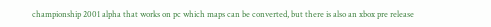championship 2001 alpha that works on pc which maps can be converted, but there is also an xbox pre release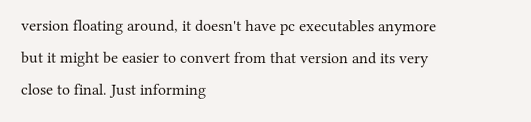version floating around, it doesn't have pc executables anymore but it might be easier to convert from that version and its very close to final. Just informing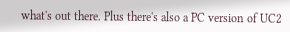what's out there. Plus there's also a PC version of UC2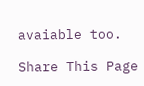avaiable too.

Share This Page